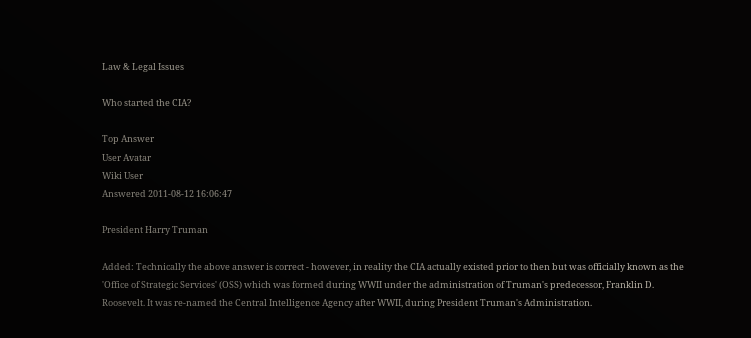Law & Legal Issues

Who started the CIA?

Top Answer
User Avatar
Wiki User
Answered 2011-08-12 16:06:47

President Harry Truman

Added: Technically the above answer is correct - however, in reality the CIA actually existed prior to then but was officially known as the 'Office of Strategic Services' (OSS) which was formed during WWII under the administration of Truman's predecessor, Franklin D. Roosevelt. It was re-named the Central Intelligence Agency after WWII, during President Truman's Administration.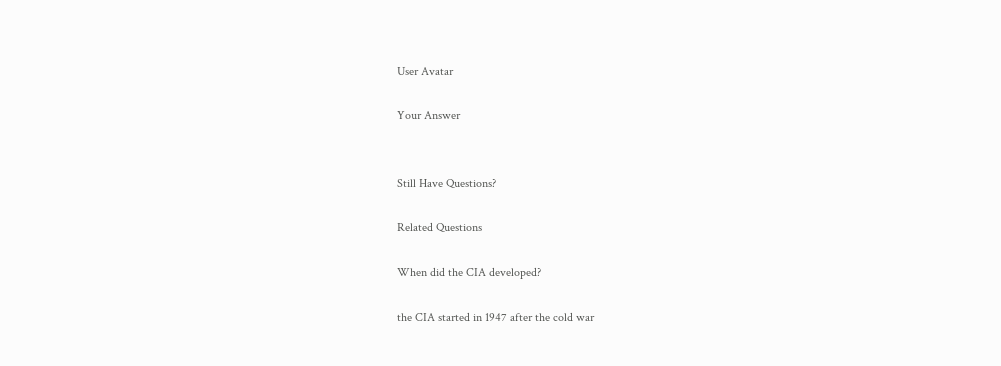User Avatar

Your Answer


Still Have Questions?

Related Questions

When did the CIA developed?

the CIA started in 1947 after the cold war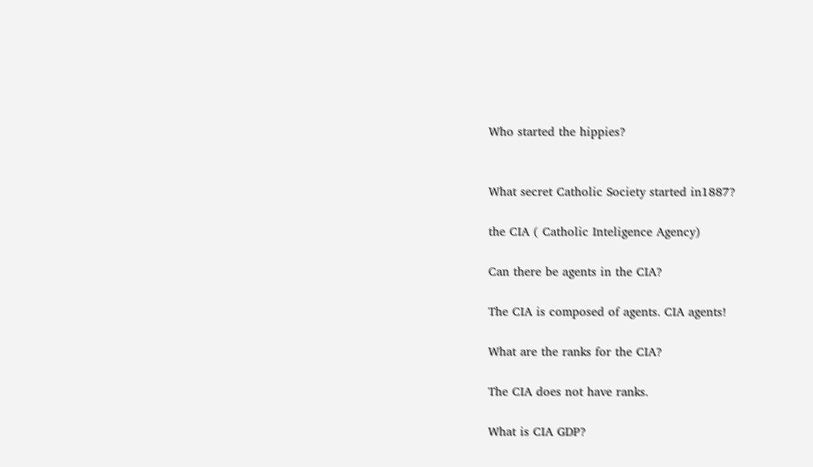Who started the hippies?


What secret Catholic Society started in1887?

the CIA ( Catholic Inteligence Agency)

Can there be agents in the CIA?

The CIA is composed of agents. CIA agents!

What are the ranks for the CIA?

The CIA does not have ranks.

What is CIA GDP?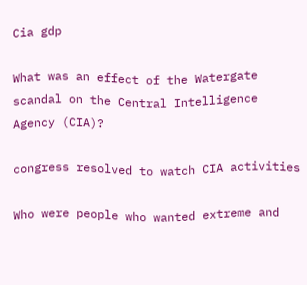Cia gdp

What was an effect of the Watergate scandal on the Central Intelligence Agency (CIA)?

congress resolved to watch CIA activities

Who were people who wanted extreme and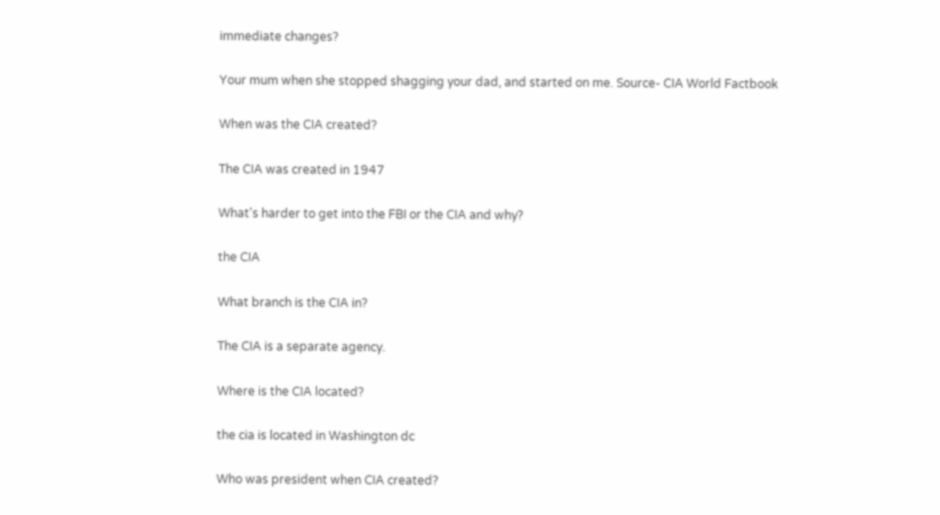immediate changes?

Your mum when she stopped shagging your dad, and started on me. Source- CIA World Factbook

When was the CIA created?

The CIA was created in 1947

What's harder to get into the FBI or the CIA and why?

the CIA

What branch is the CIA in?

The CIA is a separate agency.

Where is the CIA located?

the cia is located in Washington dc

Who was president when CIA created?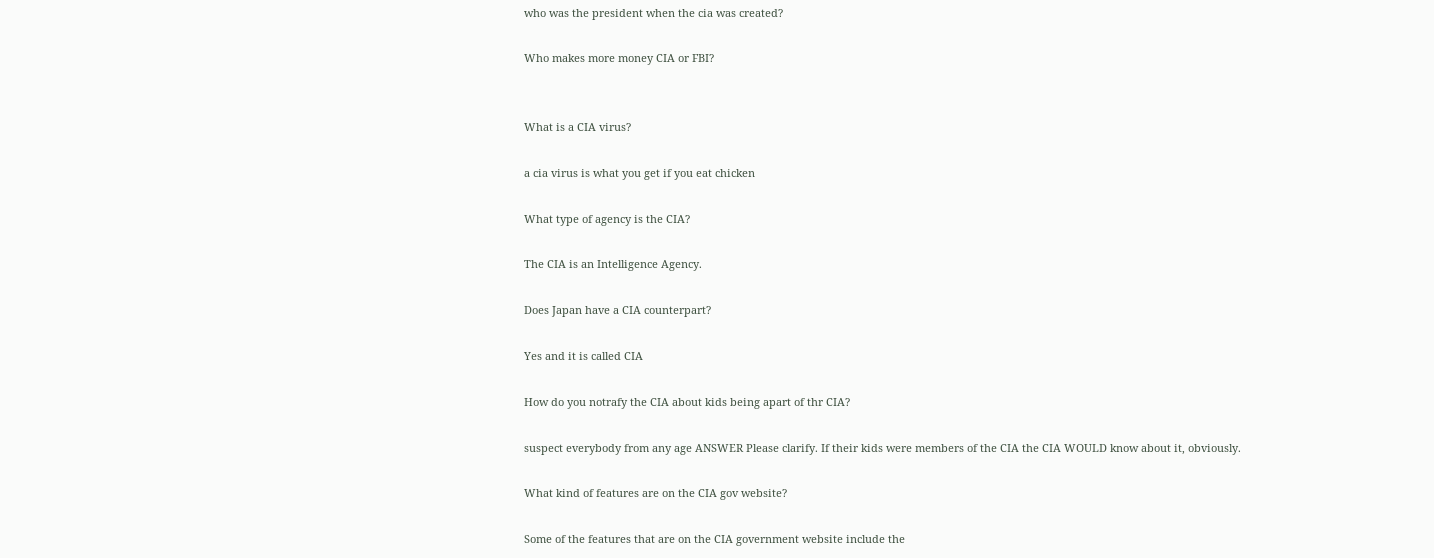who was the president when the cia was created?

Who makes more money CIA or FBI?


What is a CIA virus?

a cia virus is what you get if you eat chicken

What type of agency is the CIA?

The CIA is an Intelligence Agency.

Does Japan have a CIA counterpart?

Yes and it is called CIA

How do you notrafy the CIA about kids being apart of thr CIA?

suspect everybody from any age ANSWER Please clarify. If their kids were members of the CIA the CIA WOULD know about it, obviously.

What kind of features are on the CIA gov website?

Some of the features that are on the CIA government website include the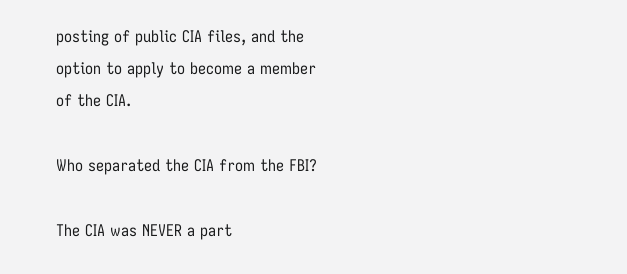posting of public CIA files, and the option to apply to become a member of the CIA.

Who separated the CIA from the FBI?

The CIA was NEVER a part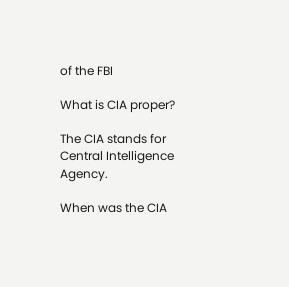of the FBI

What is CIA proper?

The CIA stands for Central Intelligence Agency.

When was the CIA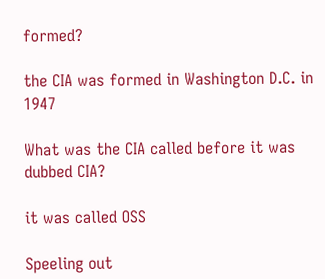formed?

the CIA was formed in Washington D.C. in 1947

What was the CIA called before it was dubbed CIA?

it was called OSS

Speeling out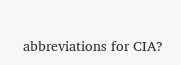abbreviations for CIA?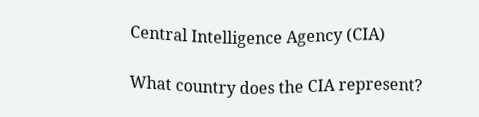Central Intelligence Agency (CIA)

What country does the CIA represent?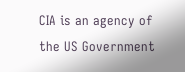CIA is an agency of the US Government